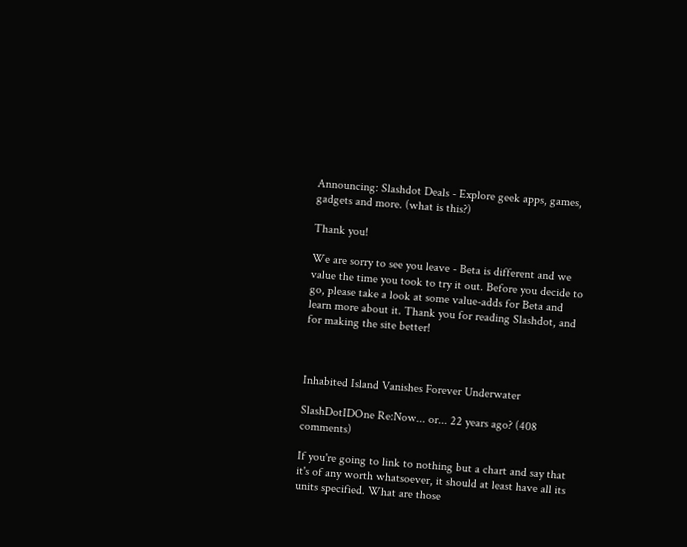Announcing: Slashdot Deals - Explore geek apps, games, gadgets and more. (what is this?)

Thank you!

We are sorry to see you leave - Beta is different and we value the time you took to try it out. Before you decide to go, please take a look at some value-adds for Beta and learn more about it. Thank you for reading Slashdot, and for making the site better!



Inhabited Island Vanishes Forever Underwater

SlashDotIDOne Re:Now... or... 22 years ago? (408 comments)

If you're going to link to nothing but a chart and say that it's of any worth whatsoever, it should at least have all its units specified. What are those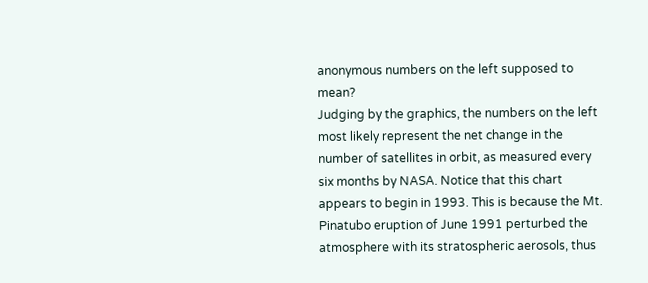anonymous numbers on the left supposed to mean?
Judging by the graphics, the numbers on the left most likely represent the net change in the number of satellites in orbit, as measured every six months by NASA. Notice that this chart appears to begin in 1993. This is because the Mt. Pinatubo eruption of June 1991 perturbed the atmosphere with its stratospheric aerosols, thus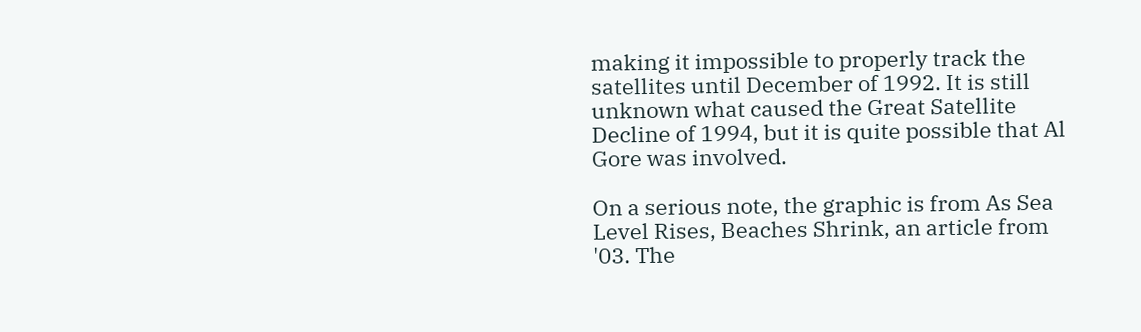making it impossible to properly track the satellites until December of 1992. It is still unknown what caused the Great Satellite Decline of 1994, but it is quite possible that Al Gore was involved.

On a serious note, the graphic is from As Sea Level Rises, Beaches Shrink, an article from '03. The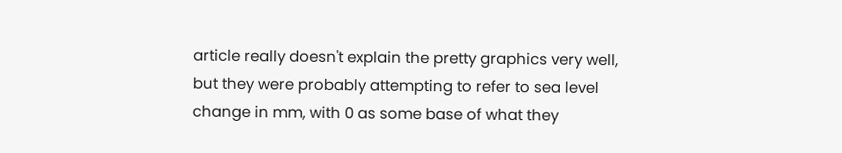article really doesn't explain the pretty graphics very well, but they were probably attempting to refer to sea level change in mm, with 0 as some base of what they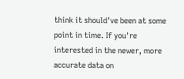think it should've been at some point in time. If you're interested in the newer, more accurate data on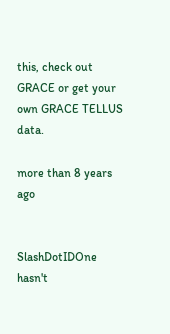this, check out GRACE or get your own GRACE TELLUS data.

more than 8 years ago


SlashDotIDOne hasn't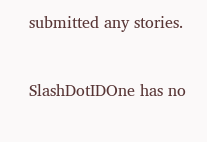submitted any stories.


SlashDotIDOne has no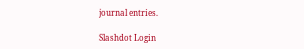journal entries.

Slashdot Login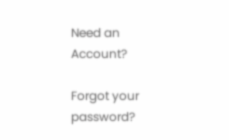Need an Account?

Forgot your password?